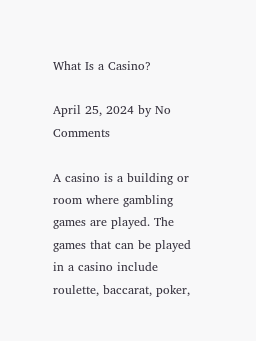What Is a Casino?

April 25, 2024 by No Comments

A casino is a building or room where gambling games are played. The games that can be played in a casino include roulette, baccarat, poker,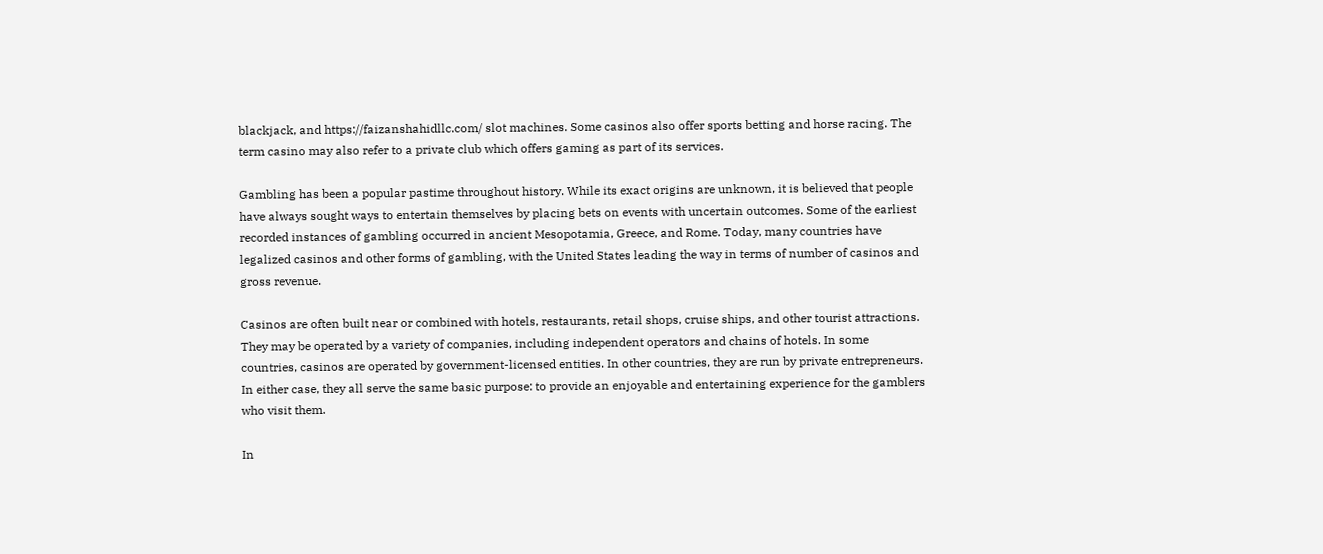blackjack, and https://faizanshahidllc.com/ slot machines. Some casinos also offer sports betting and horse racing. The term casino may also refer to a private club which offers gaming as part of its services.

Gambling has been a popular pastime throughout history. While its exact origins are unknown, it is believed that people have always sought ways to entertain themselves by placing bets on events with uncertain outcomes. Some of the earliest recorded instances of gambling occurred in ancient Mesopotamia, Greece, and Rome. Today, many countries have legalized casinos and other forms of gambling, with the United States leading the way in terms of number of casinos and gross revenue.

Casinos are often built near or combined with hotels, restaurants, retail shops, cruise ships, and other tourist attractions. They may be operated by a variety of companies, including independent operators and chains of hotels. In some countries, casinos are operated by government-licensed entities. In other countries, they are run by private entrepreneurs. In either case, they all serve the same basic purpose: to provide an enjoyable and entertaining experience for the gamblers who visit them.

In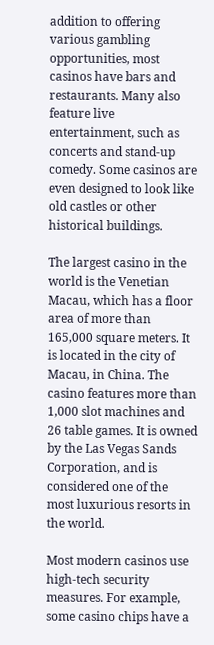addition to offering various gambling opportunities, most casinos have bars and restaurants. Many also feature live entertainment, such as concerts and stand-up comedy. Some casinos are even designed to look like old castles or other historical buildings.

The largest casino in the world is the Venetian Macau, which has a floor area of more than 165,000 square meters. It is located in the city of Macau, in China. The casino features more than 1,000 slot machines and 26 table games. It is owned by the Las Vegas Sands Corporation, and is considered one of the most luxurious resorts in the world.

Most modern casinos use high-tech security measures. For example, some casino chips have a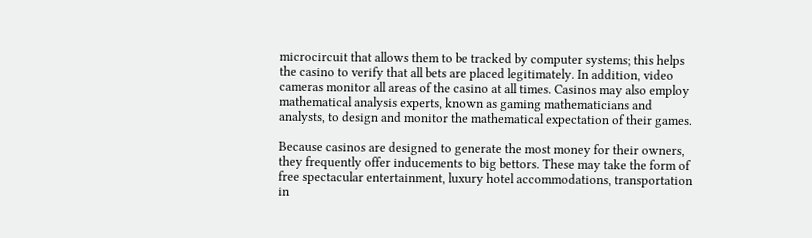microcircuit that allows them to be tracked by computer systems; this helps the casino to verify that all bets are placed legitimately. In addition, video cameras monitor all areas of the casino at all times. Casinos may also employ mathematical analysis experts, known as gaming mathematicians and analysts, to design and monitor the mathematical expectation of their games.

Because casinos are designed to generate the most money for their owners, they frequently offer inducements to big bettors. These may take the form of free spectacular entertainment, luxury hotel accommodations, transportation in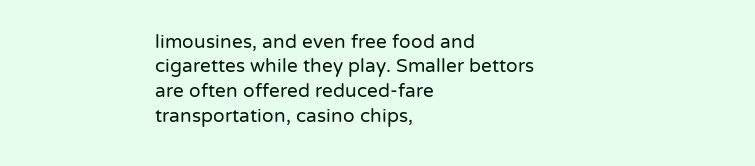limousines, and even free food and cigarettes while they play. Smaller bettors are often offered reduced-fare transportation, casino chips,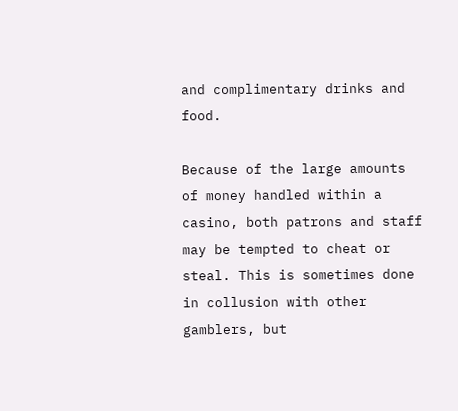and complimentary drinks and food.

Because of the large amounts of money handled within a casino, both patrons and staff may be tempted to cheat or steal. This is sometimes done in collusion with other gamblers, but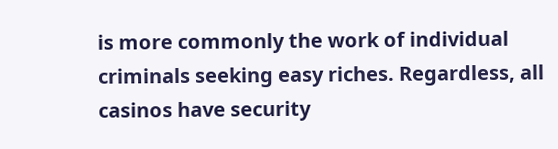is more commonly the work of individual criminals seeking easy riches. Regardless, all casinos have security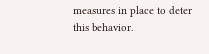measures in place to deter this behavior.